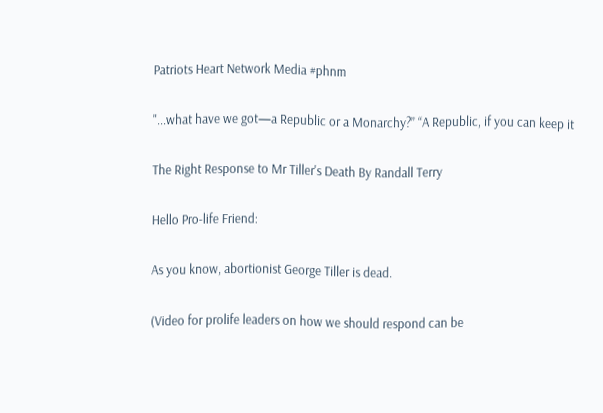Patriots Heart Network Media #phnm

"...what have we got—a Republic or a Monarchy?” “A Republic, if you can keep it

The Right Response to Mr Tiller's Death By Randall Terry

Hello Pro-life Friend:

As you know, abortionist George Tiller is dead.

(Video for prolife leaders on how we should respond can be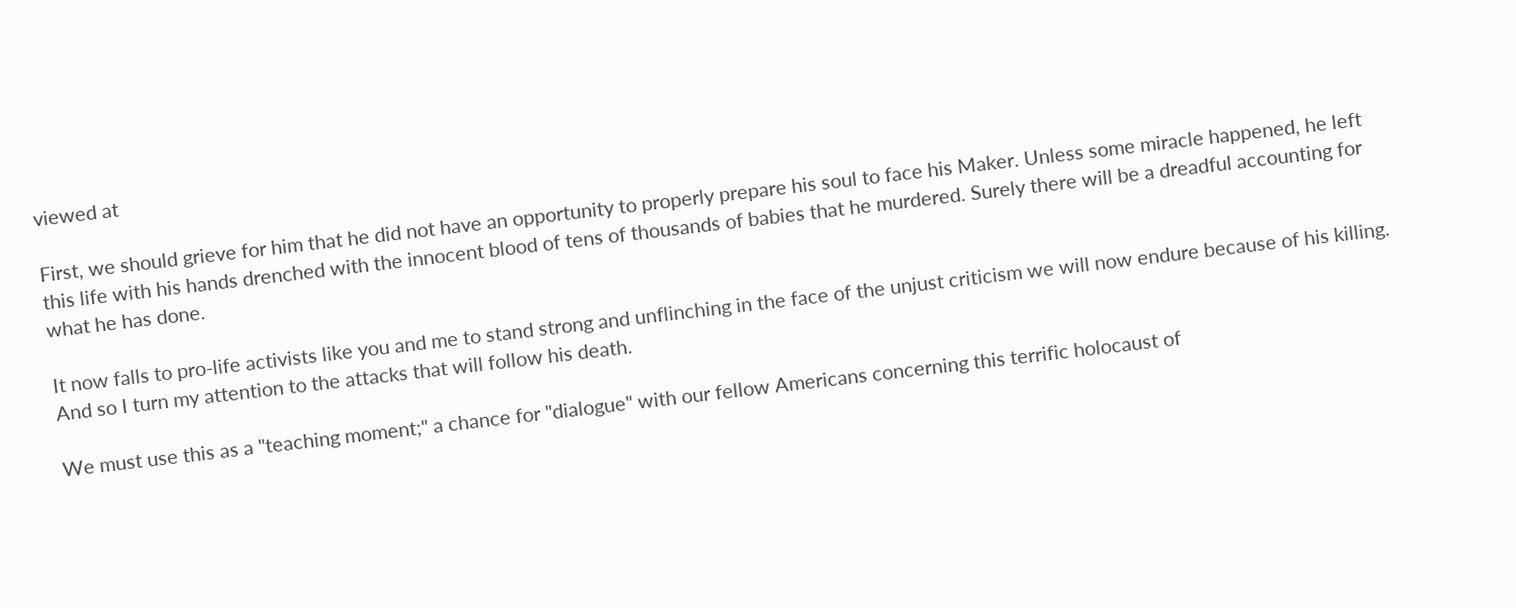viewed at

First, we should grieve for him that he did not have an opportunity to properly prepare his soul to face his Maker. Unless some miracle happened, he left this life with his hands drenched with the innocent blood of tens of thousands of babies that he murdered. Surely there will be a dreadful accounting for what he has done.

It now falls to pro-life activists like you and me to stand strong and unflinching in the face of the unjust criticism we will now endure because of his killing. And so I turn my attention to the attacks that will follow his death.

We must use this as a "teaching moment;" a chance for "dialogue" with our fellow Americans concerning this terrific holocaust of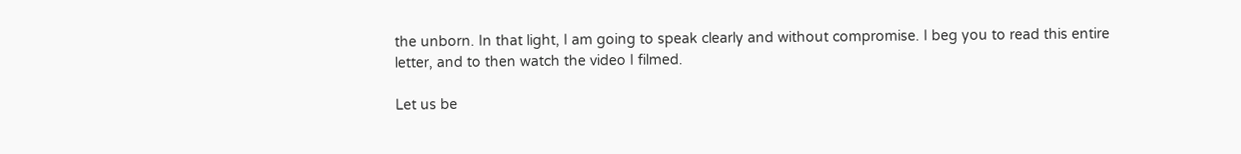the unborn. In that light, I am going to speak clearly and without compromise. I beg you to read this entire letter, and to then watch the video I filmed.

Let us be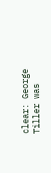clear: George Tiller was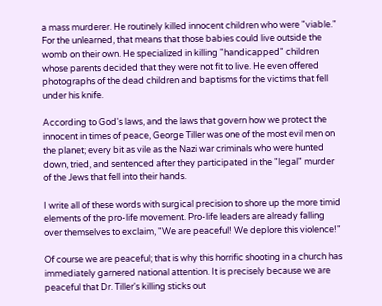a mass murderer. He routinely killed innocent children who were "viable." For the unlearned, that means that those babies could live outside the womb on their own. He specialized in killing "handicapped" children whose parents decided that they were not fit to live. He even offered photographs of the dead children and baptisms for the victims that fell under his knife.

According to God's laws, and the laws that govern how we protect the innocent in times of peace, George Tiller was one of the most evil men on the planet; every bit as vile as the Nazi war criminals who were hunted down, tried, and sentenced after they participated in the "legal" murder of the Jews that fell into their hands.

I write all of these words with surgical precision to shore up the more timid elements of the pro-life movement. Pro-life leaders are already falling over themselves to exclaim, "We are peaceful! We deplore this violence!"

Of course we are peaceful; that is why this horrific shooting in a church has immediately garnered national attention. It is precisely because we are peaceful that Dr. Tiller's killing sticks out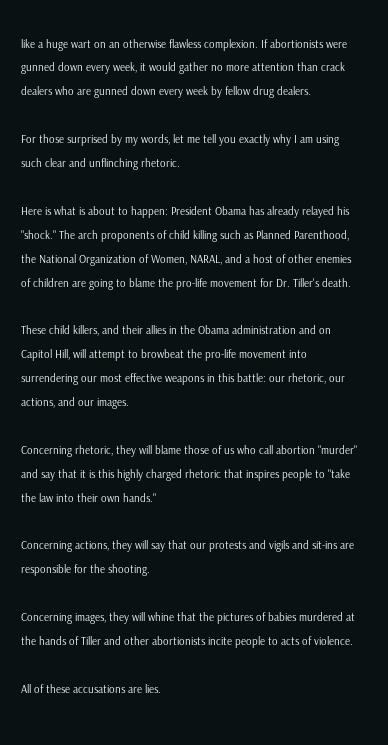like a huge wart on an otherwise flawless complexion. If abortionists were gunned down every week, it would gather no more attention than crack dealers who are gunned down every week by fellow drug dealers.

For those surprised by my words, let me tell you exactly why I am using such clear and unflinching rhetoric.

Here is what is about to happen: President Obama has already relayed his "shock." The arch proponents of child killing such as Planned Parenthood, the National Organization of Women, NARAL, and a host of other enemies of children are going to blame the pro-life movement for Dr. Tiller's death.

These child killers, and their allies in the Obama administration and on Capitol Hill, will attempt to browbeat the pro-life movement into surrendering our most effective weapons in this battle: our rhetoric, our actions, and our images.

Concerning rhetoric, they will blame those of us who call abortion "murder" and say that it is this highly charged rhetoric that inspires people to "take the law into their own hands."

Concerning actions, they will say that our protests and vigils and sit-ins are responsible for the shooting.

Concerning images, they will whine that the pictures of babies murdered at the hands of Tiller and other abortionists incite people to acts of violence.

All of these accusations are lies.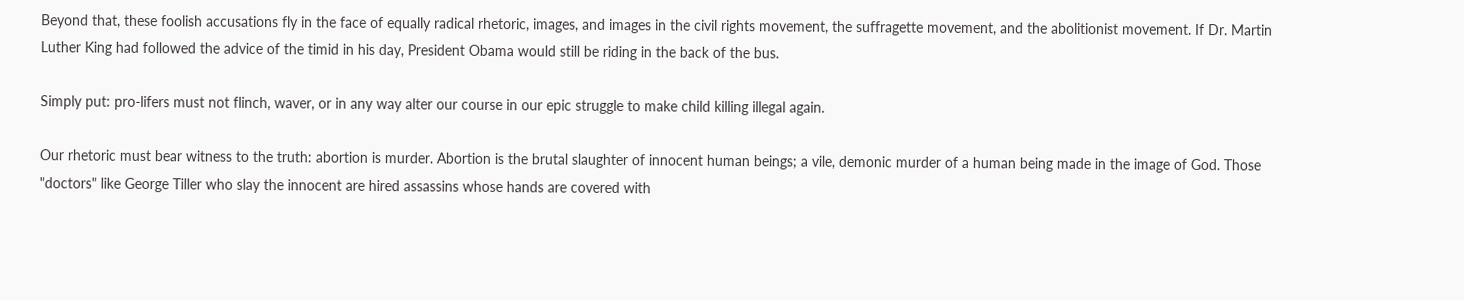Beyond that, these foolish accusations fly in the face of equally radical rhetoric, images, and images in the civil rights movement, the suffragette movement, and the abolitionist movement. If Dr. Martin Luther King had followed the advice of the timid in his day, President Obama would still be riding in the back of the bus.

Simply put: pro-lifers must not flinch, waver, or in any way alter our course in our epic struggle to make child killing illegal again.

Our rhetoric must bear witness to the truth: abortion is murder. Abortion is the brutal slaughter of innocent human beings; a vile, demonic murder of a human being made in the image of God. Those "doctors" like George Tiller who slay the innocent are hired assassins whose hands are covered with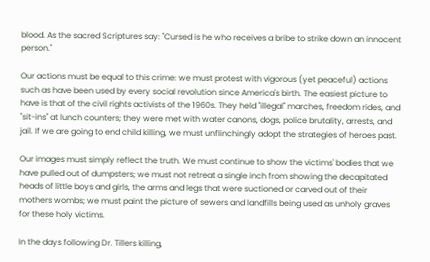blood. As the sacred Scriptures say: "Cursed is he who receives a bribe to strike down an innocent person."

Our actions must be equal to this crime: we must protest with vigorous (yet peaceful) actions such as have been used by every social revolution since America's birth. The easiest picture to have is that of the civil rights activists of the 1960s. They held "illegal" marches, freedom rides, and "sit-ins" at lunch counters; they were met with water canons, dogs, police brutality, arrests, and jail. If we are going to end child killing, we must unflinchingly adopt the strategies of heroes past.

Our images must simply reflect the truth. We must continue to show the victims' bodies that we have pulled out of dumpsters; we must not retreat a single inch from showing the decapitated heads of little boys and girls, the arms and legs that were suctioned or carved out of their mothers wombs; we must paint the picture of sewers and landfills being used as unholy graves for these holy victims.

In the days following Dr. Tillers killing,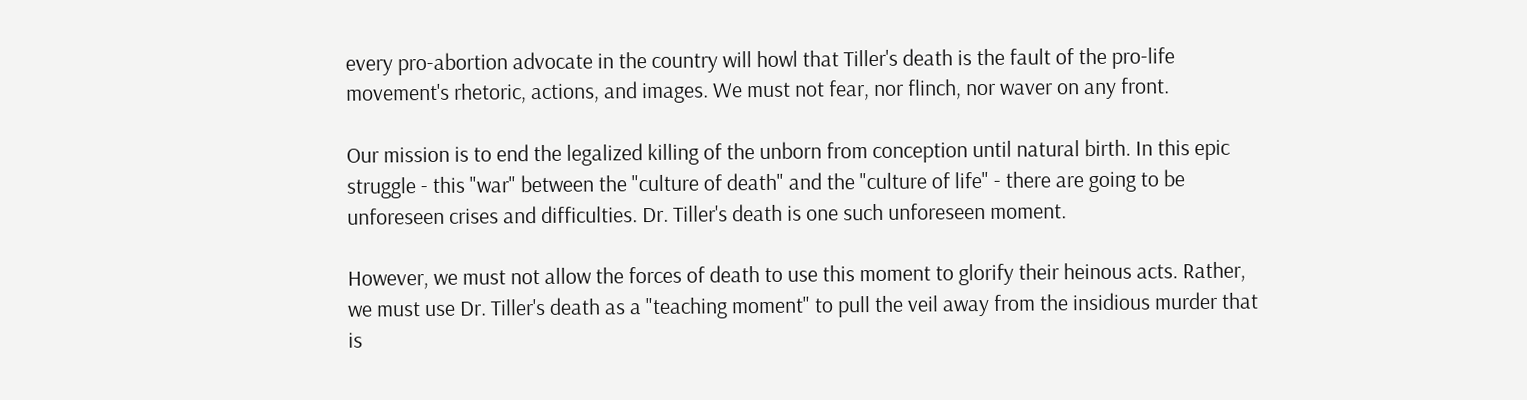every pro-abortion advocate in the country will howl that Tiller's death is the fault of the pro-life movement's rhetoric, actions, and images. We must not fear, nor flinch, nor waver on any front.

Our mission is to end the legalized killing of the unborn from conception until natural birth. In this epic struggle - this "war" between the "culture of death" and the "culture of life" - there are going to be unforeseen crises and difficulties. Dr. Tiller's death is one such unforeseen moment.

However, we must not allow the forces of death to use this moment to glorify their heinous acts. Rather, we must use Dr. Tiller's death as a "teaching moment" to pull the veil away from the insidious murder that is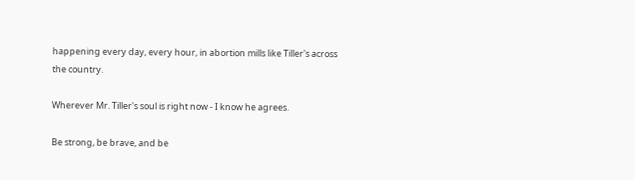happening every day, every hour, in abortion mills like Tiller's across the country.

Wherever Mr. Tiller's soul is right now - I know he agrees.

Be strong, be brave, and be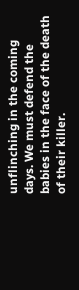unflinching in the coming days. We must defend the babies in the face of the death of their killer.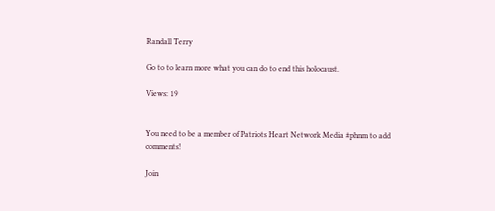Randall Terry

Go to to learn more what you can do to end this holocaust.

Views: 19


You need to be a member of Patriots Heart Network Media #phnm to add comments!

Join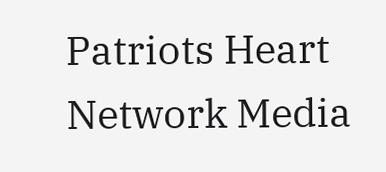Patriots Heart Network Media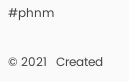#phnm

© 2021   Created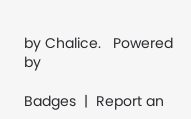by Chalice.   Powered by

Badges  |  Report an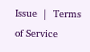Issue  |  Terms of Service